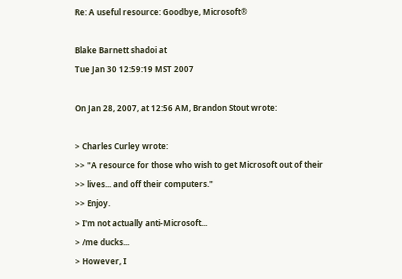Re: A useful resource: Goodbye, Microsoft®

Blake Barnett shadoi at
Tue Jan 30 12:59:19 MST 2007

On Jan 28, 2007, at 12:56 AM, Brandon Stout wrote:

> Charles Curley wrote:
>> "A resource for those who wish to get Microsoft out of their
>> lives... and off their computers."
>> Enjoy.
> I'm not actually anti-Microsoft...
> /me ducks...
> However, I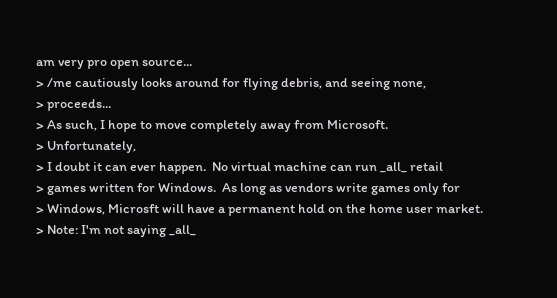am very pro open source...
> /me cautiously looks around for flying debris, and seeing none,
> proceeds...
> As such, I hope to move completely away from Microsoft.
> Unfortunately,
> I doubt it can ever happen.  No virtual machine can run _all_ retail
> games written for Windows.  As long as vendors write games only for
> Windows, Microsft will have a permanent hold on the home user market.
> Note: I'm not saying _all_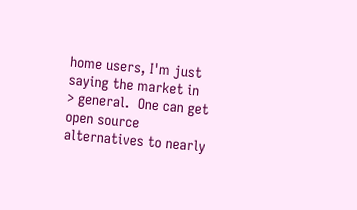home users, I'm just saying the market in
> general.  One can get open source alternatives to nearly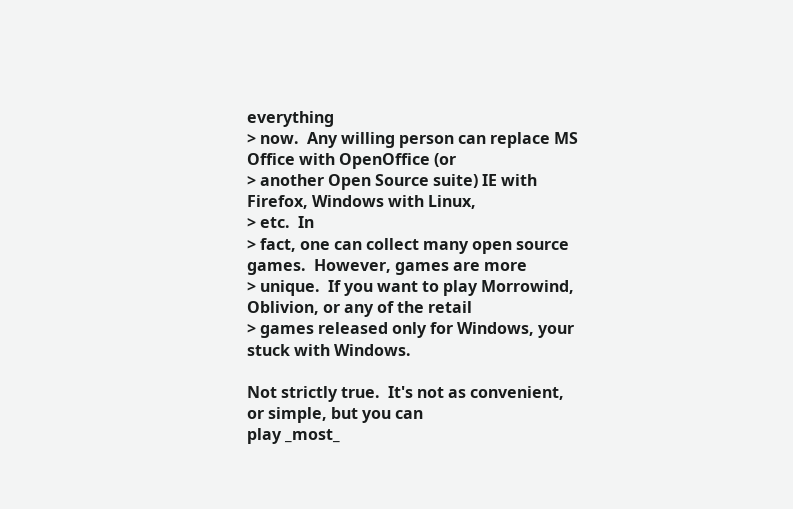everything
> now.  Any willing person can replace MS Office with OpenOffice (or
> another Open Source suite) IE with Firefox, Windows with Linux,
> etc.  In
> fact, one can collect many open source games.  However, games are more
> unique.  If you want to play Morrowind, Oblivion, or any of the retail
> games released only for Windows, your stuck with Windows.

Not strictly true.  It's not as convenient, or simple, but you can
play _most_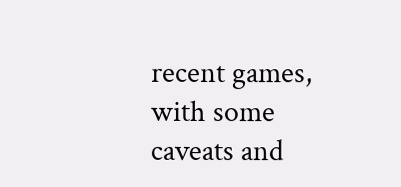recent games, with some caveats and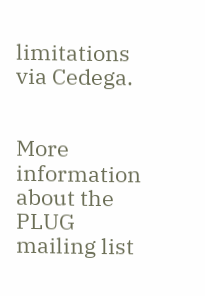limitations via Cedega.


More information about the PLUG mailing list